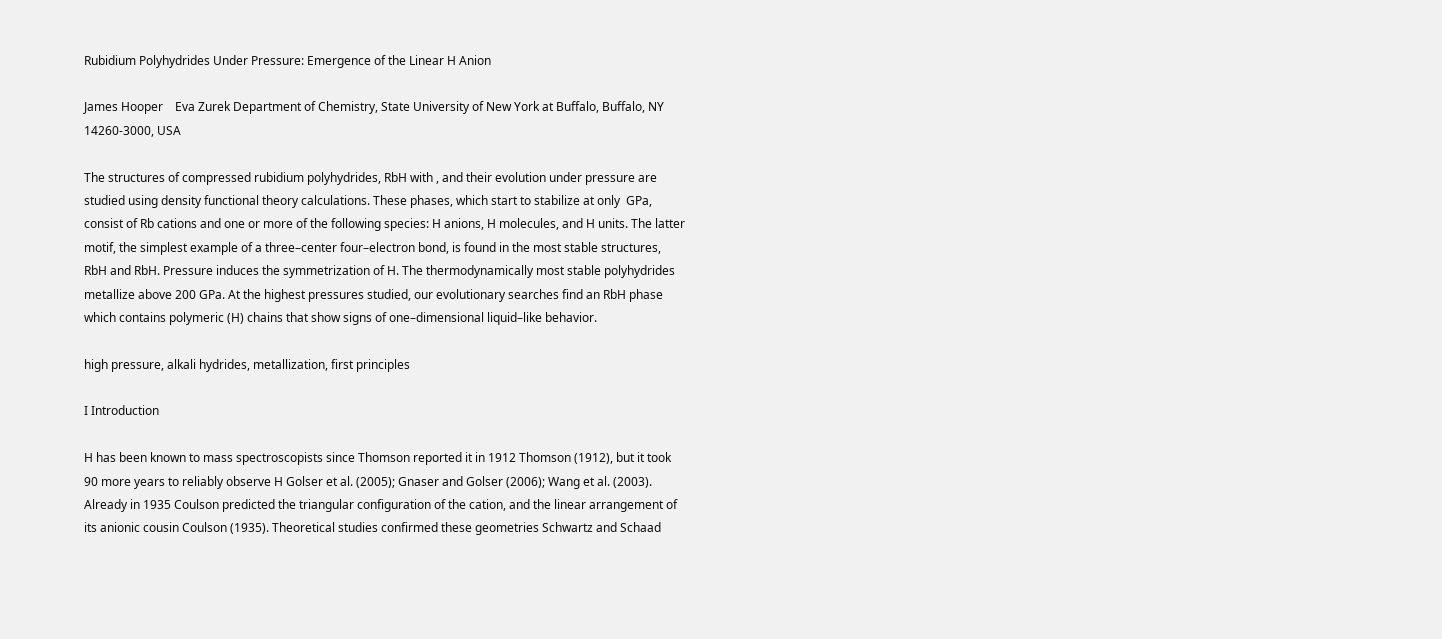Rubidium Polyhydrides Under Pressure: Emergence of the Linear H Anion

James Hooper    Eva Zurek Department of Chemistry, State University of New York at Buffalo, Buffalo, NY 14260-3000, USA

The structures of compressed rubidium polyhydrides, RbH with , and their evolution under pressure are studied using density functional theory calculations. These phases, which start to stabilize at only  GPa, consist of Rb cations and one or more of the following species: H anions, H molecules, and H units. The latter motif, the simplest example of a three–center four–electron bond, is found in the most stable structures, RbH and RbH. Pressure induces the symmetrization of H. The thermodynamically most stable polyhydrides metallize above 200 GPa. At the highest pressures studied, our evolutionary searches find an RbH phase which contains polymeric (H) chains that show signs of one–dimensional liquid–like behavior.

high pressure, alkali hydrides, metallization, first principles

I Introduction

H has been known to mass spectroscopists since Thomson reported it in 1912 Thomson (1912), but it took 90 more years to reliably observe H Golser et al. (2005); Gnaser and Golser (2006); Wang et al. (2003). Already in 1935 Coulson predicted the triangular configuration of the cation, and the linear arrangement of its anionic cousin Coulson (1935). Theoretical studies confirmed these geometries Schwartz and Schaad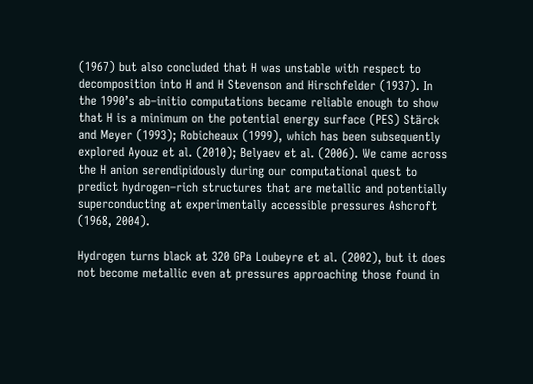(1967) but also concluded that H was unstable with respect to decomposition into H and H Stevenson and Hirschfelder (1937). In the 1990’s ab–initio computations became reliable enough to show that H is a minimum on the potential energy surface (PES) Stärck and Meyer (1993); Robicheaux (1999), which has been subsequently explored Ayouz et al. (2010); Belyaev et al. (2006). We came across the H anion serendipidously during our computational quest to predict hydrogen–rich structures that are metallic and potentially superconducting at experimentally accessible pressures Ashcroft (1968, 2004).

Hydrogen turns black at 320 GPa Loubeyre et al. (2002), but it does not become metallic even at pressures approaching those found in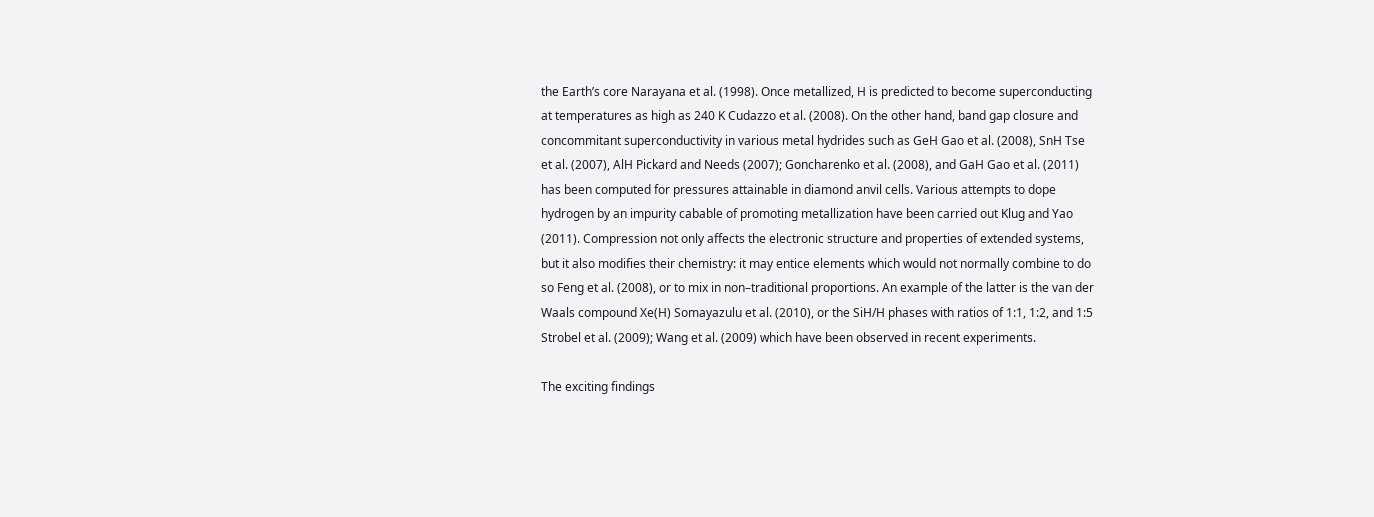the Earth’s core Narayana et al. (1998). Once metallized, H is predicted to become superconducting at temperatures as high as 240 K Cudazzo et al. (2008). On the other hand, band gap closure and concommitant superconductivity in various metal hydrides such as GeH Gao et al. (2008), SnH Tse et al. (2007), AlH Pickard and Needs (2007); Goncharenko et al. (2008), and GaH Gao et al. (2011) has been computed for pressures attainable in diamond anvil cells. Various attempts to dope hydrogen by an impurity cabable of promoting metallization have been carried out Klug and Yao (2011). Compression not only affects the electronic structure and properties of extended systems, but it also modifies their chemistry: it may entice elements which would not normally combine to do so Feng et al. (2008), or to mix in non–traditional proportions. An example of the latter is the van der Waals compound Xe(H) Somayazulu et al. (2010), or the SiH/H phases with ratios of 1:1, 1:2, and 1:5 Strobel et al. (2009); Wang et al. (2009) which have been observed in recent experiments.

The exciting findings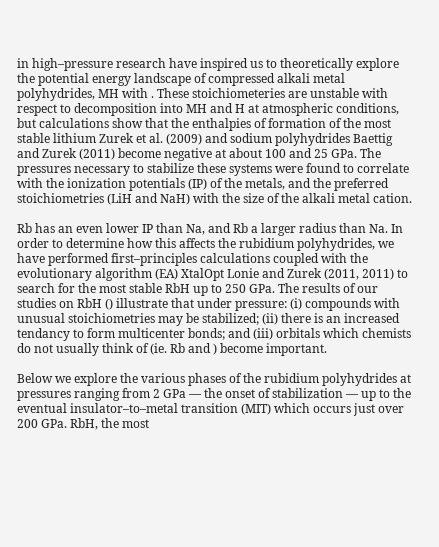in high–pressure research have inspired us to theoretically explore the potential energy landscape of compressed alkali metal polyhydrides, MH with . These stoichiometeries are unstable with respect to decomposition into MH and H at atmospheric conditions, but calculations show that the enthalpies of formation of the most stable lithium Zurek et al. (2009) and sodium polyhydrides Baettig and Zurek (2011) become negative at about 100 and 25 GPa. The pressures necessary to stabilize these systems were found to correlate with the ionization potentials (IP) of the metals, and the preferred stoichiometries (LiH and NaH) with the size of the alkali metal cation.

Rb has an even lower IP than Na, and Rb a larger radius than Na. In order to determine how this affects the rubidium polyhydrides, we have performed first–principles calculations coupled with the evolutionary algorithm (EA) XtalOpt Lonie and Zurek (2011, 2011) to search for the most stable RbH up to 250 GPa. The results of our studies on RbH () illustrate that under pressure: (i) compounds with unusual stoichiometries may be stabilized; (ii) there is an increased tendancy to form multicenter bonds; and (iii) orbitals which chemists do not usually think of (ie. Rb and ) become important.

Below we explore the various phases of the rubidium polyhydrides at pressures ranging from 2 GPa — the onset of stabilization — up to the eventual insulator–to–metal transition (MIT) which occurs just over 200 GPa. RbH, the most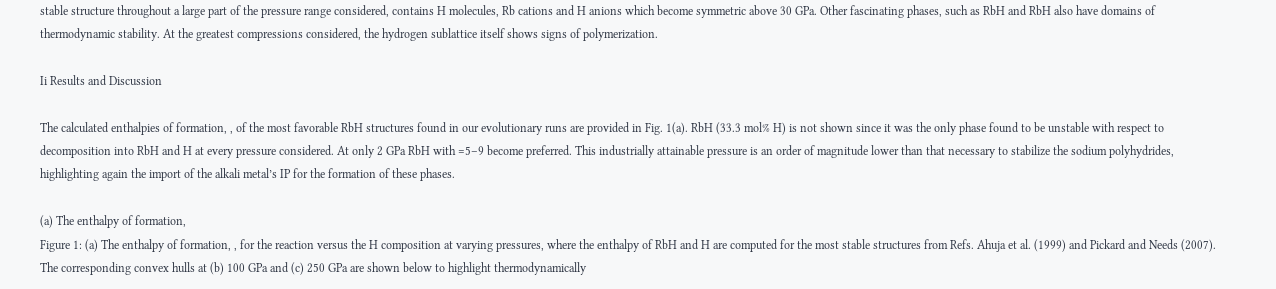stable structure throughout a large part of the pressure range considered, contains H molecules, Rb cations and H anions which become symmetric above 30 GPa. Other fascinating phases, such as RbH and RbH also have domains of thermodynamic stability. At the greatest compressions considered, the hydrogen sublattice itself shows signs of polymerization.

Ii Results and Discussion

The calculated enthalpies of formation, , of the most favorable RbH structures found in our evolutionary runs are provided in Fig. 1(a). RbH (33.3 mol% H) is not shown since it was the only phase found to be unstable with respect to decomposition into RbH and H at every pressure considered. At only 2 GPa RbH with =5–9 become preferred. This industrially attainable pressure is an order of magnitude lower than that necessary to stabilize the sodium polyhydrides, highlighting again the import of the alkali metal’s IP for the formation of these phases.

(a) The enthalpy of formation,
Figure 1: (a) The enthalpy of formation, , for the reaction versus the H composition at varying pressures, where the enthalpy of RbH and H are computed for the most stable structures from Refs. Ahuja et al. (1999) and Pickard and Needs (2007). The corresponding convex hulls at (b) 100 GPa and (c) 250 GPa are shown below to highlight thermodynamically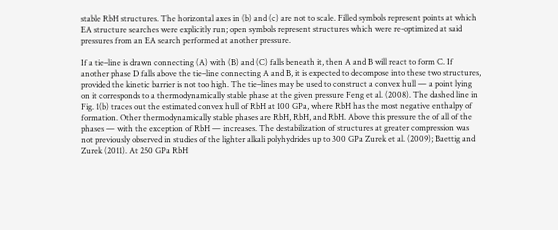stable RbH structures. The horizontal axes in (b) and (c) are not to scale. Filled symbols represent points at which EA structure searches were explicitly run; open symbols represent structures which were re-optimized at said pressures from an EA search performed at another pressure.

If a tie–line is drawn connecting (A) with (B) and (C) falls beneath it, then A and B will react to form C. If another phase D falls above the tie–line connecting A and B, it is expected to decompose into these two structures, provided the kinetic barrier is not too high. The tie–lines may be used to construct a convex hull — a point lying on it corresponds to a thermodynamically stable phase at the given pressure Feng et al. (2008). The dashed line in Fig. 1(b) traces out the estimated convex hull of RbH at 100 GPa, where RbH has the most negative enthalpy of formation. Other thermodynamically stable phases are RbH, RbH, and RbH. Above this pressure the of all of the phases — with the exception of RbH — increases. The destabilization of structures at greater compression was not previously observed in studies of the lighter alkali polyhydrides up to 300 GPa Zurek et al. (2009); Baettig and Zurek (2011). At 250 GPa RbH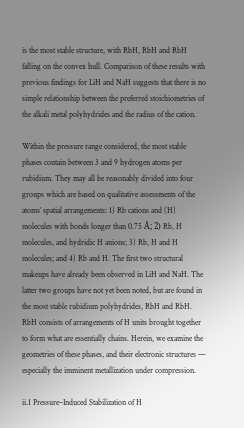is the most stable structure, with RbH, RbH and RbH falling on the convex hull. Comparison of these results with previous findings for LiH and NaH suggests that there is no simple relationship between the preferred stoichiometries of the alkali metal polyhydrides and the radius of the cation.

Within the pressure range considered, the most stable phases contain between 3 and 9 hydrogen atoms per rubidium. They may all be reasonably divided into four groups which are based on qualitative assessments of the atoms’ spatial arrangements: 1) Rb cations and (H) molecules with bonds longer than 0.75 Å; 2) Rb, H molecules, and hydridic H anions; 3) Rb, H and H molecules; and 4) Rb and H. The first two structural makeups have already been observed in LiH and NaH. The latter two groups have not yet been noted, but are found in the most stable rubidium polyhydrides, RbH and RbH. RbH consists of arrangements of H units brought together to form what are essentially chains. Herein, we examine the geometries of these phases, and their electronic structures — especially the imminent metallization under compression.

ii.1 Pressure–Induced Stabilization of H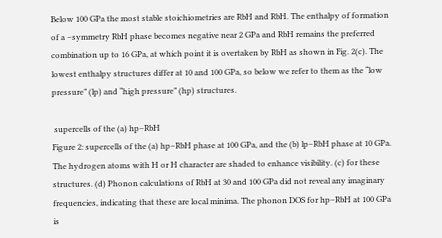Below 100 GPa the most stable stoichiometries are RbH and RbH. The enthalpy of formation of a –symmetry RbH phase becomes negative near 2 GPa and RbH remains the preferred combination up to 16 GPa, at which point it is overtaken by RbH as shown in Fig. 2(c). The lowest enthalpy structures differ at 10 and 100 GPa, so below we refer to them as the “low pressure” (lp) and “high pressure” (hp) structures.

 supercells of the (a) hp–RbH
Figure 2: supercells of the (a) hp–RbH phase at 100 GPa, and the (b) lp–RbH phase at 10 GPa. The hydrogen atoms with H or H character are shaded to enhance visibility. (c) for these structures. (d) Phonon calculations of RbH at 30 and 100 GPa did not reveal any imaginary frequencies, indicating that these are local minima. The phonon DOS for hp–RbH at 100 GPa is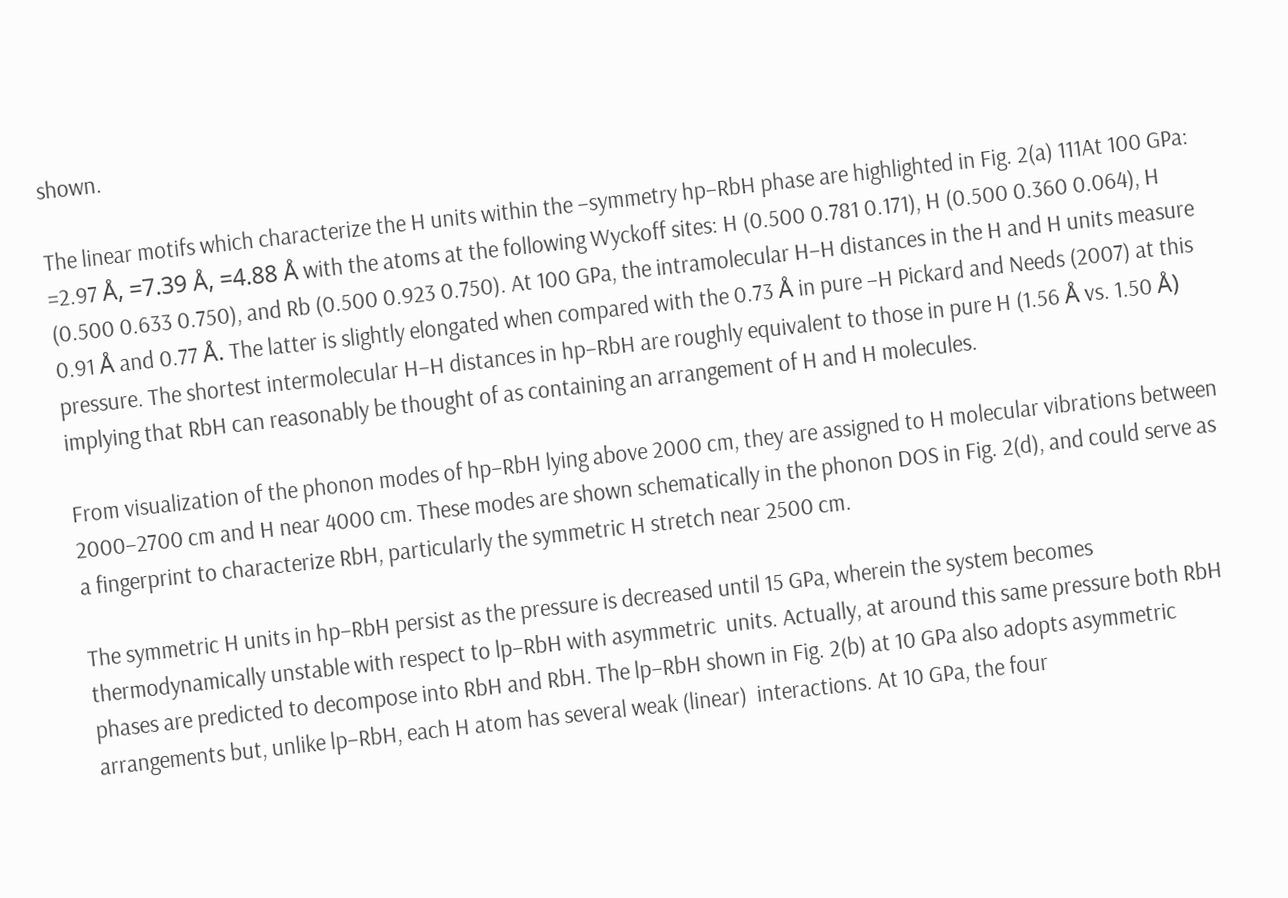shown.

The linear motifs which characterize the H units within the –symmetry hp–RbH phase are highlighted in Fig. 2(a) 111At 100 GPa: =2.97 Å, =7.39 Å, =4.88 Å with the atoms at the following Wyckoff sites: H (0.500 0.781 0.171), H (0.500 0.360 0.064), H (0.500 0.633 0.750), and Rb (0.500 0.923 0.750). At 100 GPa, the intramolecular H–H distances in the H and H units measure 0.91 Å and 0.77 Å. The latter is slightly elongated when compared with the 0.73 Å in pure –H Pickard and Needs (2007) at this pressure. The shortest intermolecular H–H distances in hp–RbH are roughly equivalent to those in pure H (1.56 Å vs. 1.50 Å) implying that RbH can reasonably be thought of as containing an arrangement of H and H molecules.

From visualization of the phonon modes of hp–RbH lying above 2000 cm, they are assigned to H molecular vibrations between 2000–2700 cm and H near 4000 cm. These modes are shown schematically in the phonon DOS in Fig. 2(d), and could serve as a fingerprint to characterize RbH, particularly the symmetric H stretch near 2500 cm.

The symmetric H units in hp–RbH persist as the pressure is decreased until 15 GPa, wherein the system becomes thermodynamically unstable with respect to lp–RbH with asymmetric  units. Actually, at around this same pressure both RbH phases are predicted to decompose into RbH and RbH. The lp–RbH shown in Fig. 2(b) at 10 GPa also adopts asymmetric  arrangements but, unlike lp–RbH, each H atom has several weak (linear)  interactions. At 10 GPa, the four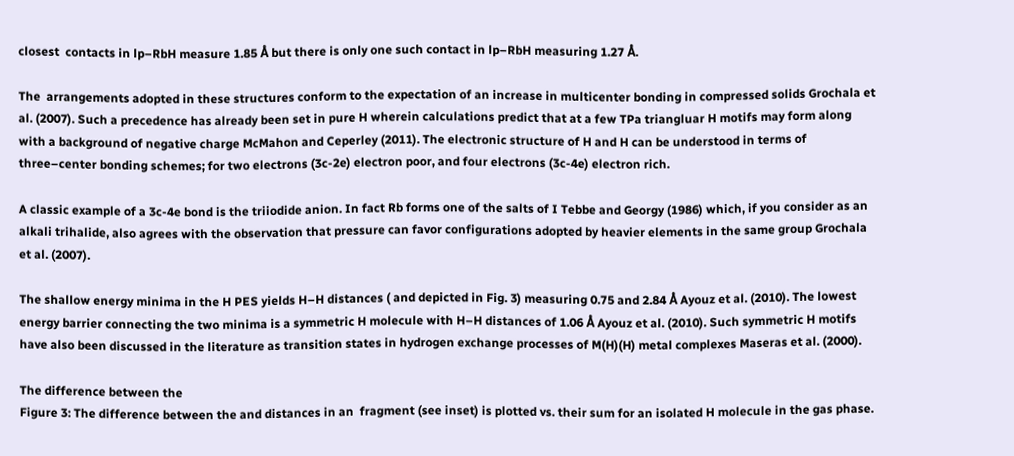closest  contacts in lp–RbH measure 1.85 Å but there is only one such contact in lp–RbH measuring 1.27 Å.

The  arrangements adopted in these structures conform to the expectation of an increase in multicenter bonding in compressed solids Grochala et al. (2007). Such a precedence has already been set in pure H wherein calculations predict that at a few TPa triangluar H motifs may form along with a background of negative charge McMahon and Ceperley (2011). The electronic structure of H and H can be understood in terms of three–center bonding schemes; for two electrons (3c-2e) electron poor, and four electrons (3c-4e) electron rich.

A classic example of a 3c-4e bond is the triiodide anion. In fact Rb forms one of the salts of I Tebbe and Georgy (1986) which, if you consider as an alkali trihalide, also agrees with the observation that pressure can favor configurations adopted by heavier elements in the same group Grochala et al. (2007).

The shallow energy minima in the H PES yields H–H distances ( and depicted in Fig. 3) measuring 0.75 and 2.84 Å Ayouz et al. (2010). The lowest energy barrier connecting the two minima is a symmetric H molecule with H–H distances of 1.06 Å Ayouz et al. (2010). Such symmetric H motifs have also been discussed in the literature as transition states in hydrogen exchange processes of M(H)(H) metal complexes Maseras et al. (2000).

The difference between the
Figure 3: The difference between the and distances in an  fragment (see inset) is plotted vs. their sum for an isolated H molecule in the gas phase.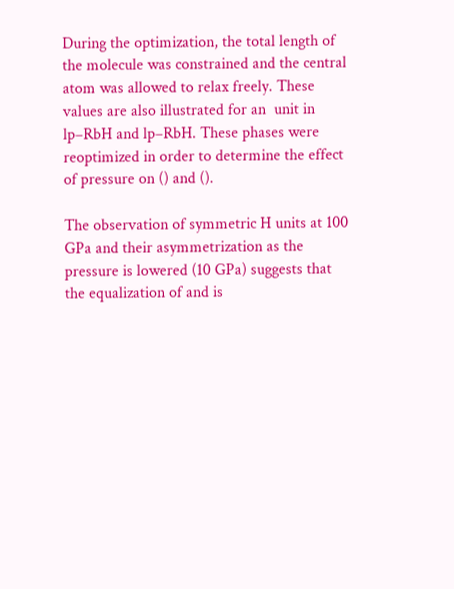During the optimization, the total length of the molecule was constrained and the central atom was allowed to relax freely. These values are also illustrated for an  unit in lp–RbH and lp–RbH. These phases were reoptimized in order to determine the effect of pressure on () and ().

The observation of symmetric H units at 100 GPa and their asymmetrization as the pressure is lowered (10 GPa) suggests that the equalization of and is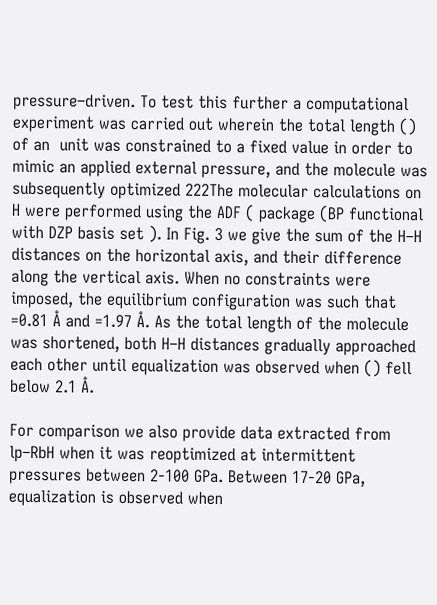pressure–driven. To test this further a computational experiment was carried out wherein the total length () of an  unit was constrained to a fixed value in order to mimic an applied external pressure, and the molecule was subsequently optimized 222The molecular calculations on H were performed using the ADF ( package (BP functional with DZP basis set ). In Fig. 3 we give the sum of the H–H distances on the horizontal axis, and their difference along the vertical axis. When no constraints were imposed, the equilibrium configuration was such that =0.81 Å and =1.97 Å. As the total length of the molecule was shortened, both H–H distances gradually approached each other until equalization was observed when () fell below 2.1 Å.

For comparison we also provide data extracted from lp–RbH when it was reoptimized at intermittent pressures between 2-100 GPa. Between 17-20 GPa, equalization is observed when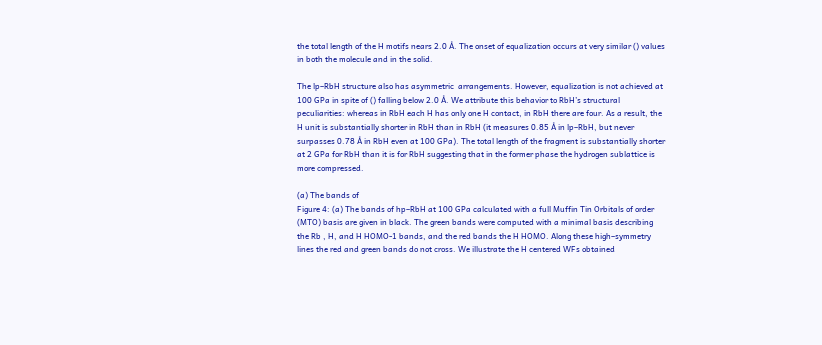the total length of the H motifs nears 2.0 Å. The onset of equalization occurs at very similar () values in both the molecule and in the solid.

The lp–RbH structure also has asymmetric  arrangements. However, equalization is not achieved at 100 GPa in spite of () falling below 2.0 Å. We attribute this behavior to RbH’s structural peculiarities: whereas in RbH each H has only one H contact, in RbH there are four. As a result, the H unit is substantially shorter in RbH than in RbH (it measures 0.85 Å in lp–RbH, but never surpasses 0.78 Å in RbH even at 100 GPa). The total length of the fragment is substantially shorter at 2 GPa for RbH than it is for RbH suggesting that in the former phase the hydrogen sublattice is more compressed.

(a) The bands of
Figure 4: (a) The bands of hp–RbH at 100 GPa calculated with a full Muffin Tin Orbitals of order (MTO) basis are given in black. The green bands were computed with a minimal basis describing the Rb , H, and H HOMO-1 bands, and the red bands the H HOMO. Along these high–symmetry lines the red and green bands do not cross. We illustrate the H centered WFs obtained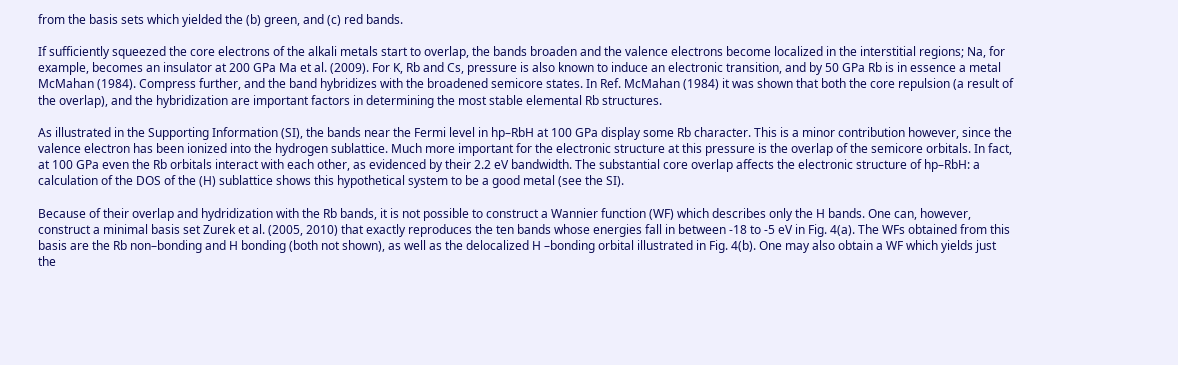from the basis sets which yielded the (b) green, and (c) red bands.

If sufficiently squeezed the core electrons of the alkali metals start to overlap, the bands broaden and the valence electrons become localized in the interstitial regions; Na, for example, becomes an insulator at 200 GPa Ma et al. (2009). For K, Rb and Cs, pressure is also known to induce an electronic transition, and by 50 GPa Rb is in essence a metal McMahan (1984). Compress further, and the band hybridizes with the broadened semicore states. In Ref. McMahan (1984) it was shown that both the core repulsion (a result of the overlap), and the hybridization are important factors in determining the most stable elemental Rb structures.

As illustrated in the Supporting Information (SI), the bands near the Fermi level in hp–RbH at 100 GPa display some Rb character. This is a minor contribution however, since the valence electron has been ionized into the hydrogen sublattice. Much more important for the electronic structure at this pressure is the overlap of the semicore orbitals. In fact, at 100 GPa even the Rb orbitals interact with each other, as evidenced by their 2.2 eV bandwidth. The substantial core overlap affects the electronic structure of hp–RbH: a calculation of the DOS of the (H) sublattice shows this hypothetical system to be a good metal (see the SI).

Because of their overlap and hydridization with the Rb bands, it is not possible to construct a Wannier function (WF) which describes only the H bands. One can, however, construct a minimal basis set Zurek et al. (2005, 2010) that exactly reproduces the ten bands whose energies fall in between -18 to -5 eV in Fig. 4(a). The WFs obtained from this basis are the Rb non–bonding and H bonding (both not shown), as well as the delocalized H –bonding orbital illustrated in Fig. 4(b). One may also obtain a WF which yields just the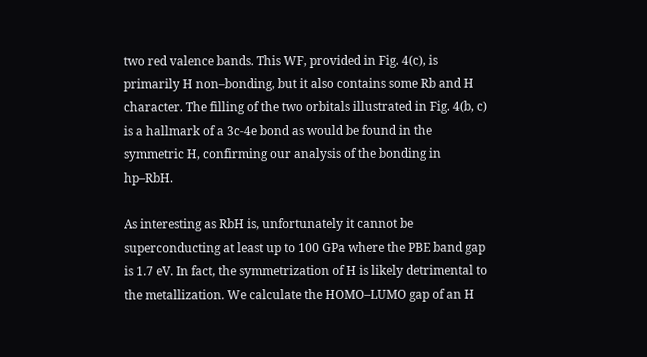two red valence bands. This WF, provided in Fig. 4(c), is primarily H non–bonding, but it also contains some Rb and H character. The filling of the two orbitals illustrated in Fig. 4(b, c) is a hallmark of a 3c-4e bond as would be found in the symmetric H, confirming our analysis of the bonding in hp–RbH.

As interesting as RbH is, unfortunately it cannot be superconducting at least up to 100 GPa where the PBE band gap is 1.7 eV. In fact, the symmetrization of H is likely detrimental to the metallization. We calculate the HOMO–LUMO gap of an H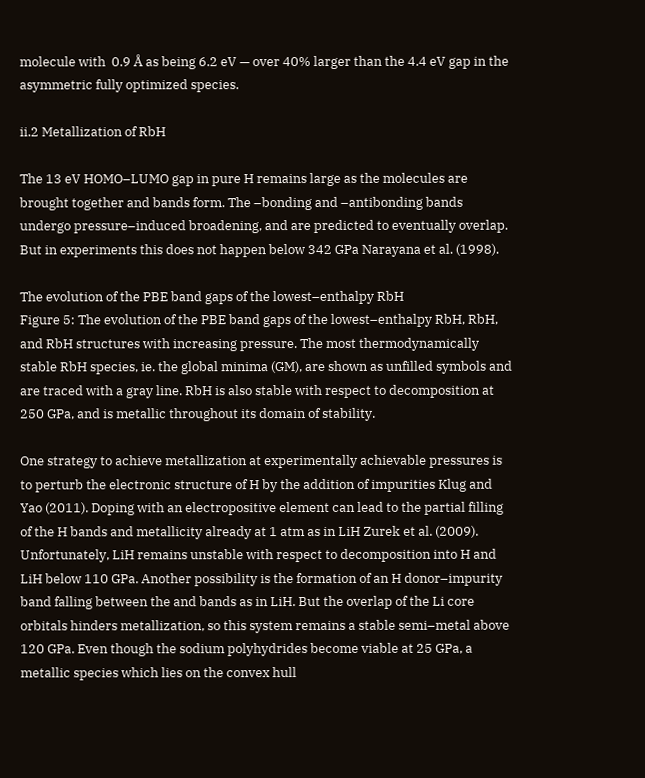molecule with  0.9 Å as being 6.2 eV — over 40% larger than the 4.4 eV gap in the asymmetric fully optimized species.

ii.2 Metallization of RbH

The 13 eV HOMO–LUMO gap in pure H remains large as the molecules are brought together and bands form. The –bonding and –antibonding bands undergo pressure–induced broadening, and are predicted to eventually overlap. But in experiments this does not happen below 342 GPa Narayana et al. (1998).

The evolution of the PBE band gaps of the lowest–enthalpy RbH
Figure 5: The evolution of the PBE band gaps of the lowest–enthalpy RbH, RbH, and RbH structures with increasing pressure. The most thermodynamically stable RbH species, ie. the global minima (GM), are shown as unfilled symbols and are traced with a gray line. RbH is also stable with respect to decomposition at 250 GPa, and is metallic throughout its domain of stability.

One strategy to achieve metallization at experimentally achievable pressures is to perturb the electronic structure of H by the addition of impurities Klug and Yao (2011). Doping with an electropositive element can lead to the partial filling of the H bands and metallicity already at 1 atm as in LiH Zurek et al. (2009). Unfortunately, LiH remains unstable with respect to decomposition into H and LiH below 110 GPa. Another possibility is the formation of an H donor–impurity band falling between the and bands as in LiH. But the overlap of the Li core orbitals hinders metallization, so this system remains a stable semi–metal above 120 GPa. Even though the sodium polyhydrides become viable at 25 GPa, a metallic species which lies on the convex hull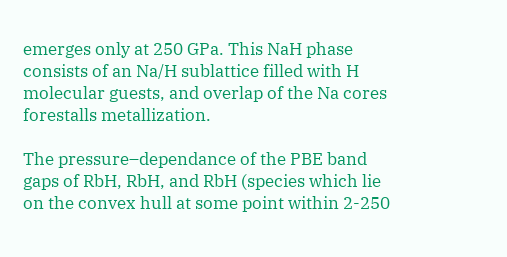emerges only at 250 GPa. This NaH phase consists of an Na/H sublattice filled with H molecular guests, and overlap of the Na cores forestalls metallization.

The pressure–dependance of the PBE band gaps of RbH, RbH, and RbH (species which lie on the convex hull at some point within 2-250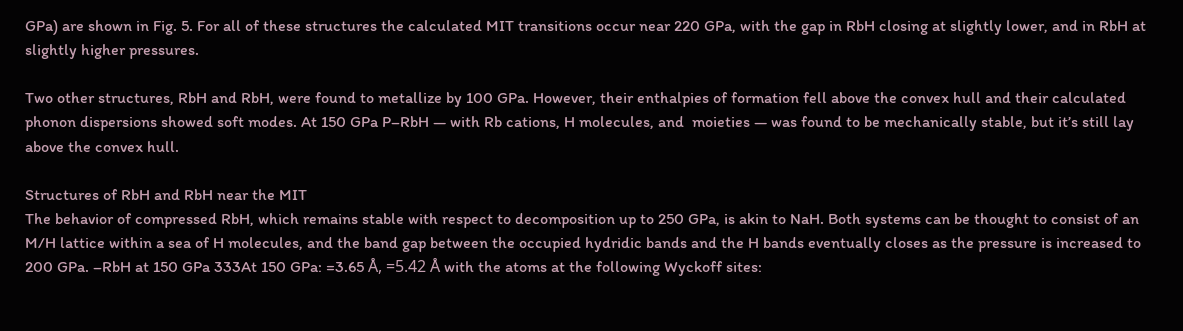GPa) are shown in Fig. 5. For all of these structures the calculated MIT transitions occur near 220 GPa, with the gap in RbH closing at slightly lower, and in RbH at slightly higher pressures.

Two other structures, RbH and RbH, were found to metallize by 100 GPa. However, their enthalpies of formation fell above the convex hull and their calculated phonon dispersions showed soft modes. At 150 GPa P–RbH — with Rb cations, H molecules, and  moieties — was found to be mechanically stable, but it’s still lay above the convex hull.

Structures of RbH and RbH near the MIT
The behavior of compressed RbH, which remains stable with respect to decomposition up to 250 GPa, is akin to NaH. Both systems can be thought to consist of an M/H lattice within a sea of H molecules, and the band gap between the occupied hydridic bands and the H bands eventually closes as the pressure is increased to 200 GPa. –RbH at 150 GPa 333At 150 GPa: =3.65 Å, =5.42 Å with the atoms at the following Wyckoff sites: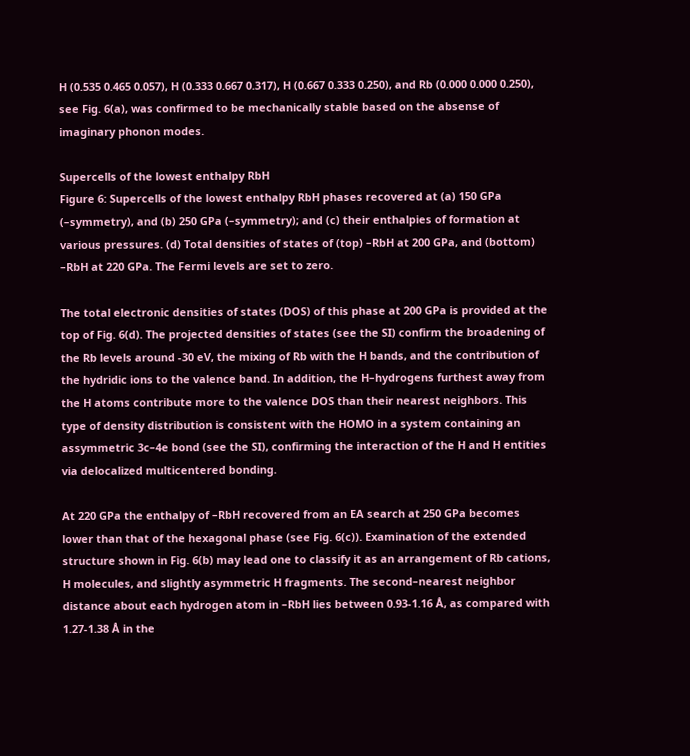H (0.535 0.465 0.057), H (0.333 0.667 0.317), H (0.667 0.333 0.250), and Rb (0.000 0.000 0.250), see Fig. 6(a), was confirmed to be mechanically stable based on the absense of imaginary phonon modes.

Supercells of the lowest enthalpy RbH
Figure 6: Supercells of the lowest enthalpy RbH phases recovered at (a) 150 GPa (–symmetry), and (b) 250 GPa (–symmetry); and (c) their enthalpies of formation at various pressures. (d) Total densities of states of (top) –RbH at 200 GPa, and (bottom) –RbH at 220 GPa. The Fermi levels are set to zero.

The total electronic densities of states (DOS) of this phase at 200 GPa is provided at the top of Fig. 6(d). The projected densities of states (see the SI) confirm the broadening of the Rb levels around -30 eV, the mixing of Rb with the H bands, and the contribution of the hydridic ions to the valence band. In addition, the H–hydrogens furthest away from the H atoms contribute more to the valence DOS than their nearest neighbors. This type of density distribution is consistent with the HOMO in a system containing an assymmetric 3c–4e bond (see the SI), confirming the interaction of the H and H entities via delocalized multicentered bonding.

At 220 GPa the enthalpy of –RbH recovered from an EA search at 250 GPa becomes lower than that of the hexagonal phase (see Fig. 6(c)). Examination of the extended structure shown in Fig. 6(b) may lead one to classify it as an arrangement of Rb cations, H molecules, and slightly asymmetric H fragments. The second–nearest neighbor distance about each hydrogen atom in –RbH lies between 0.93-1.16 Å, as compared with 1.27-1.38 Å in the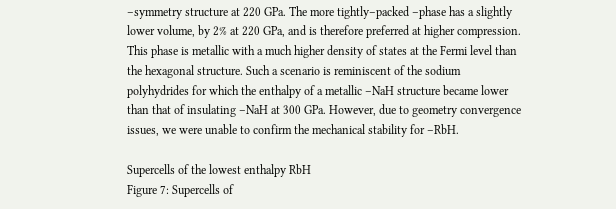–symmetry structure at 220 GPa. The more tightly–packed –phase has a slightly lower volume, by 2% at 220 GPa, and is therefore preferred at higher compression. This phase is metallic with a much higher density of states at the Fermi level than the hexagonal structure. Such a scenario is reminiscent of the sodium polyhydrides for which the enthalpy of a metallic –NaH structure became lower than that of insulating –NaH at 300 GPa. However, due to geometry convergence issues, we were unable to confirm the mechanical stability for –RbH.

Supercells of the lowest enthalpy RbH
Figure 7: Supercells of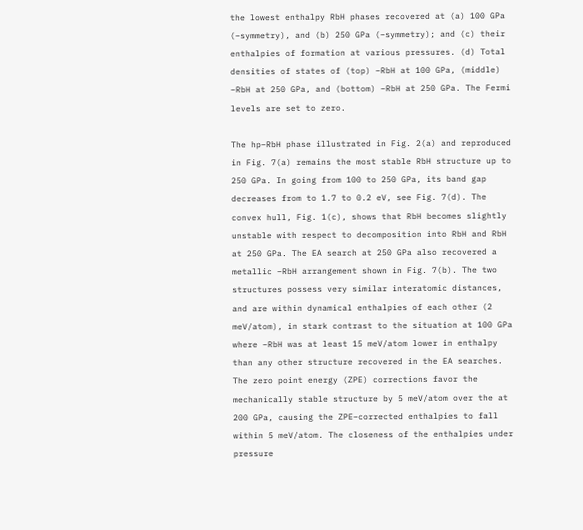the lowest enthalpy RbH phases recovered at (a) 100 GPa (–symmetry), and (b) 250 GPa (–symmetry); and (c) their enthalpies of formation at various pressures. (d) Total densities of states of (top) –RbH at 100 GPa, (middle) –RbH at 250 GPa, and (bottom) –RbH at 250 GPa. The Fermi levels are set to zero.

The hp–RbH phase illustrated in Fig. 2(a) and reproduced in Fig. 7(a) remains the most stable RbH structure up to 250 GPa. In going from 100 to 250 GPa, its band gap decreases from to 1.7 to 0.2 eV, see Fig. 7(d). The convex hull, Fig. 1(c), shows that RbH becomes slightly unstable with respect to decomposition into RbH and RbH at 250 GPa. The EA search at 250 GPa also recovered a metallic –RbH arrangement shown in Fig. 7(b). The two structures possess very similar interatomic distances, and are within dynamical enthalpies of each other (2 meV/atom), in stark contrast to the situation at 100 GPa where –RbH was at least 15 meV/atom lower in enthalpy than any other structure recovered in the EA searches. The zero point energy (ZPE) corrections favor the mechanically stable structure by 5 meV/atom over the at 200 GPa, causing the ZPE–corrected enthalpies to fall within 5 meV/atom. The closeness of the enthalpies under pressure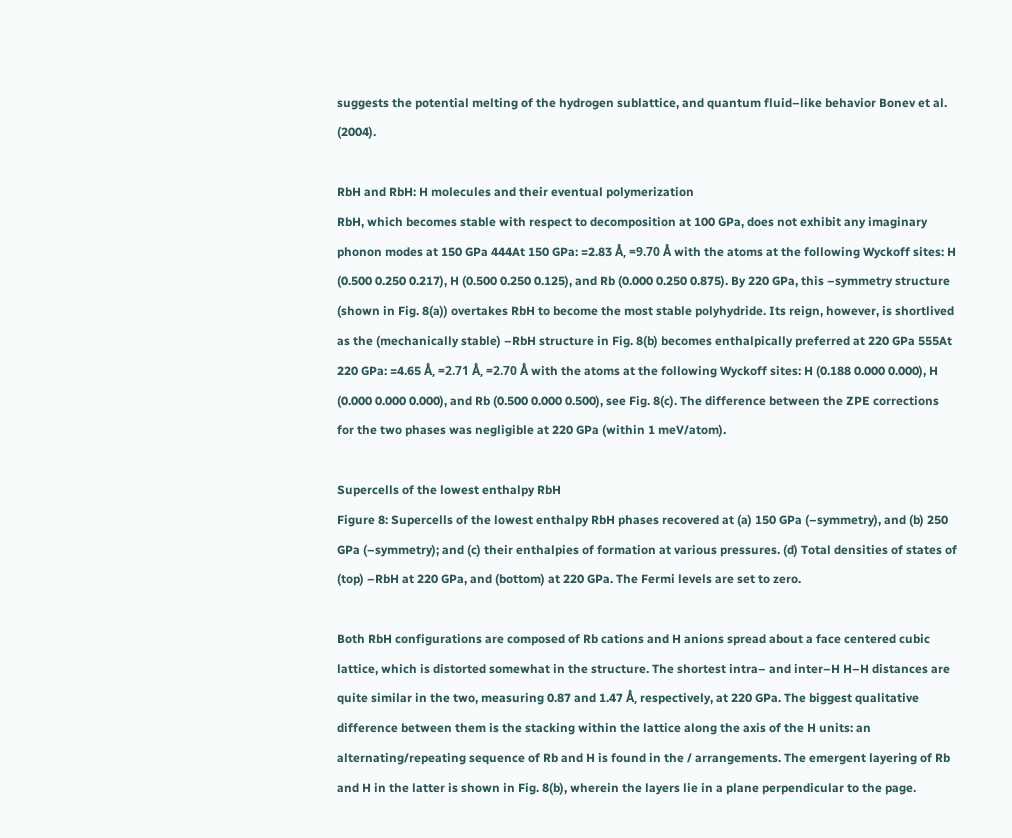suggests the potential melting of the hydrogen sublattice, and quantum fluid–like behavior Bonev et al. (2004).

RbH and RbH: H molecules and their eventual polymerization
RbH, which becomes stable with respect to decomposition at 100 GPa, does not exhibit any imaginary phonon modes at 150 GPa 444At 150 GPa: =2.83 Å, =9.70 Å with the atoms at the following Wyckoff sites: H (0.500 0.250 0.217), H (0.500 0.250 0.125), and Rb (0.000 0.250 0.875). By 220 GPa, this –symmetry structure (shown in Fig. 8(a)) overtakes RbH to become the most stable polyhydride. Its reign, however, is shortlived as the (mechanically stable) –RbH structure in Fig. 8(b) becomes enthalpically preferred at 220 GPa 555At 220 GPa: =4.65 Å, =2.71 Å, =2.70 Å with the atoms at the following Wyckoff sites: H (0.188 0.000 0.000), H (0.000 0.000 0.000), and Rb (0.500 0.000 0.500), see Fig. 8(c). The difference between the ZPE corrections for the two phases was negligible at 220 GPa (within 1 meV/atom).

Supercells of the lowest enthalpy RbH
Figure 8: Supercells of the lowest enthalpy RbH phases recovered at (a) 150 GPa (–symmetry), and (b) 250 GPa (–symmetry); and (c) their enthalpies of formation at various pressures. (d) Total densities of states of (top) –RbH at 220 GPa, and (bottom) at 220 GPa. The Fermi levels are set to zero.

Both RbH configurations are composed of Rb cations and H anions spread about a face centered cubic lattice, which is distorted somewhat in the structure. The shortest intra– and inter–H H–H distances are quite similar in the two, measuring 0.87 and 1.47 Å, respectively, at 220 GPa. The biggest qualitative difference between them is the stacking within the lattice along the axis of the H units: an alternating/repeating sequence of Rb and H is found in the / arrangements. The emergent layering of Rb and H in the latter is shown in Fig. 8(b), wherein the layers lie in a plane perpendicular to the page.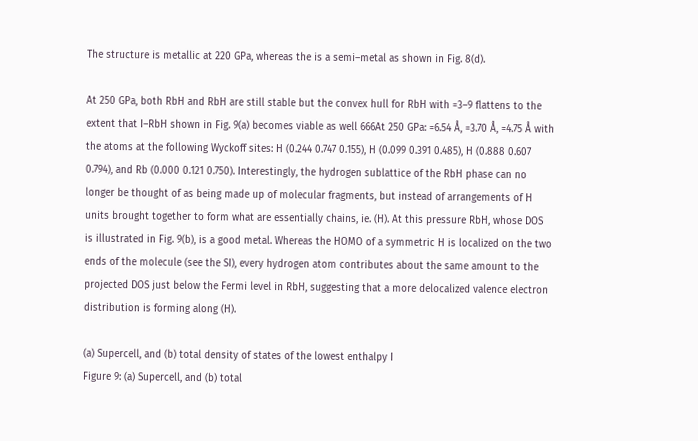The structure is metallic at 220 GPa, whereas the is a semi–metal as shown in Fig. 8(d).

At 250 GPa, both RbH and RbH are still stable but the convex hull for RbH with =3–9 flattens to the extent that I–RbH shown in Fig. 9(a) becomes viable as well 666At 250 GPa: =6.54 Å, =3.70 Å, =4.75 Å with the atoms at the following Wyckoff sites: H (0.244 0.747 0.155), H (0.099 0.391 0.485), H (0.888 0.607 0.794), and Rb (0.000 0.121 0.750). Interestingly, the hydrogen sublattice of the RbH phase can no longer be thought of as being made up of molecular fragments, but instead of arrangements of H units brought together to form what are essentially chains, ie. (H). At this pressure RbH, whose DOS is illustrated in Fig. 9(b), is a good metal. Whereas the HOMO of a symmetric H is localized on the two ends of the molecule (see the SI), every hydrogen atom contributes about the same amount to the projected DOS just below the Fermi level in RbH, suggesting that a more delocalized valence electron distribution is forming along (H).

(a) Supercell, and (b) total density of states of the lowest enthalpy I
Figure 9: (a) Supercell, and (b) total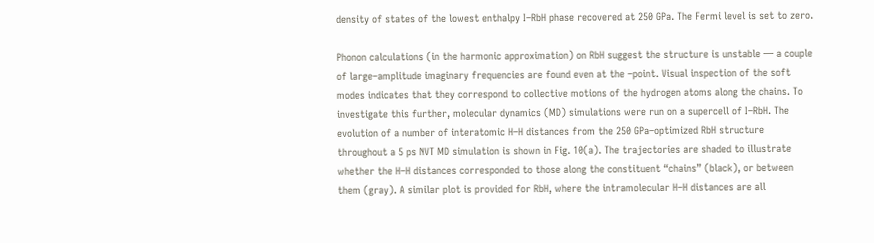density of states of the lowest enthalpy I–RbH phase recovered at 250 GPa. The Fermi level is set to zero.

Phonon calculations (in the harmonic approximation) on RbH suggest the structure is unstable — a couple of large–amplitude imaginary frequencies are found even at the –point. Visual inspection of the soft modes indicates that they correspond to collective motions of the hydrogen atoms along the chains. To investigate this further, molecular dynamics (MD) simulations were run on a supercell of I–RbH. The evolution of a number of interatomic H–H distances from the 250 GPa–optimized RbH structure throughout a 5 ps NVT MD simulation is shown in Fig. 10(a). The trajectories are shaded to illustrate whether the H–H distances corresponded to those along the constituent “chains” (black), or between them (gray). A similar plot is provided for RbH, where the intramolecular H–H distances are all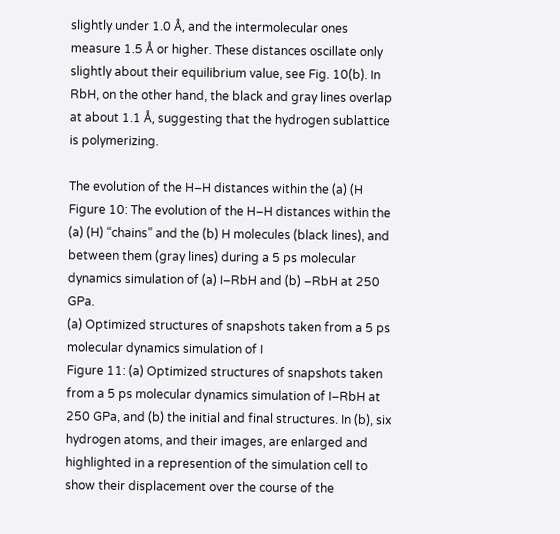slightly under 1.0 Å, and the intermolecular ones measure 1.5 Å or higher. These distances oscillate only slightly about their equilibrium value, see Fig. 10(b). In RbH, on the other hand, the black and gray lines overlap at about 1.1 Å, suggesting that the hydrogen sublattice is polymerizing.

The evolution of the H–H distances within the (a) (H
Figure 10: The evolution of the H–H distances within the (a) (H) “chains” and the (b) H molecules (black lines), and between them (gray lines) during a 5 ps molecular dynamics simulation of (a) I–RbH and (b) –RbH at 250 GPa.
(a) Optimized structures of snapshots taken from a 5 ps molecular dynamics simulation of I
Figure 11: (a) Optimized structures of snapshots taken from a 5 ps molecular dynamics simulation of I–RbH at 250 GPa, and (b) the initial and final structures. In (b), six hydrogen atoms, and their images, are enlarged and highlighted in a represention of the simulation cell to show their displacement over the course of the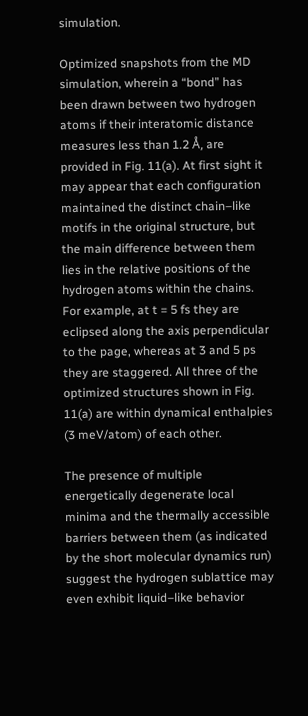simulation.

Optimized snapshots from the MD simulation, wherein a “bond” has been drawn between two hydrogen atoms if their interatomic distance measures less than 1.2 Å, are provided in Fig. 11(a). At first sight it may appear that each configuration maintained the distinct chain–like motifs in the original structure, but the main difference between them lies in the relative positions of the hydrogen atoms within the chains. For example, at t = 5 fs they are eclipsed along the axis perpendicular to the page, whereas at 3 and 5 ps they are staggered. All three of the optimized structures shown in Fig. 11(a) are within dynamical enthalpies (3 meV/atom) of each other.

The presence of multiple energetically degenerate local minima and the thermally accessible barriers between them (as indicated by the short molecular dynamics run) suggest the hydrogen sublattice may even exhibit liquid–like behavior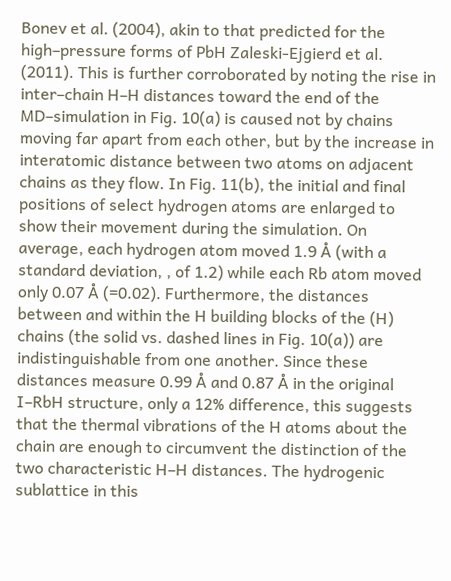Bonev et al. (2004), akin to that predicted for the high–pressure forms of PbH Zaleski-Ejgierd et al. (2011). This is further corroborated by noting the rise in inter–chain H–H distances toward the end of the MD–simulation in Fig. 10(a) is caused not by chains moving far apart from each other, but by the increase in interatomic distance between two atoms on adjacent chains as they flow. In Fig. 11(b), the initial and final positions of select hydrogen atoms are enlarged to show their movement during the simulation. On average, each hydrogen atom moved 1.9 Å (with a standard deviation, , of 1.2) while each Rb atom moved only 0.07 Å (=0.02). Furthermore, the distances between and within the H building blocks of the (H) chains (the solid vs. dashed lines in Fig. 10(a)) are indistinguishable from one another. Since these distances measure 0.99 Å and 0.87 Å in the original I–RbH structure, only a 12% difference, this suggests that the thermal vibrations of the H atoms about the chain are enough to circumvent the distinction of the two characteristic H–H distances. The hydrogenic sublattice in this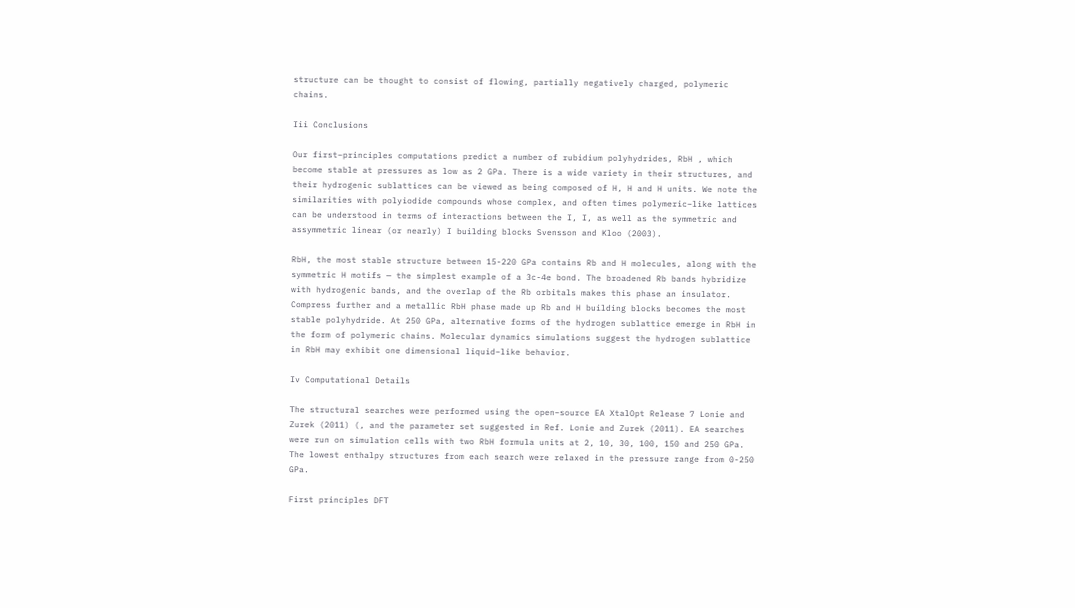structure can be thought to consist of flowing, partially negatively charged, polymeric chains.

Iii Conclusions

Our first–principles computations predict a number of rubidium polyhydrides, RbH , which become stable at pressures as low as 2 GPa. There is a wide variety in their structures, and their hydrogenic sublattices can be viewed as being composed of H, H and H units. We note the similarities with polyiodide compounds whose complex, and often times polymeric–like lattices can be understood in terms of interactions between the I, I, as well as the symmetric and assymmetric linear (or nearly) I building blocks Svensson and Kloo (2003).

RbH, the most stable structure between 15-220 GPa contains Rb and H molecules, along with the symmetric H motifs — the simplest example of a 3c-4e bond. The broadened Rb bands hybridize with hydrogenic bands, and the overlap of the Rb orbitals makes this phase an insulator. Compress further and a metallic RbH phase made up Rb and H building blocks becomes the most stable polyhydride. At 250 GPa, alternative forms of the hydrogen sublattice emerge in RbH in the form of polymeric chains. Molecular dynamics simulations suggest the hydrogen sublattice in RbH may exhibit one dimensional liquid–like behavior.

Iv Computational Details

The structural searches were performed using the open–source EA XtalOpt Release 7 Lonie and Zurek (2011) (, and the parameter set suggested in Ref. Lonie and Zurek (2011). EA searches were run on simulation cells with two RbH formula units at 2, 10, 30, 100, 150 and 250 GPa. The lowest enthalpy structures from each search were relaxed in the pressure range from 0-250 GPa.

First principles DFT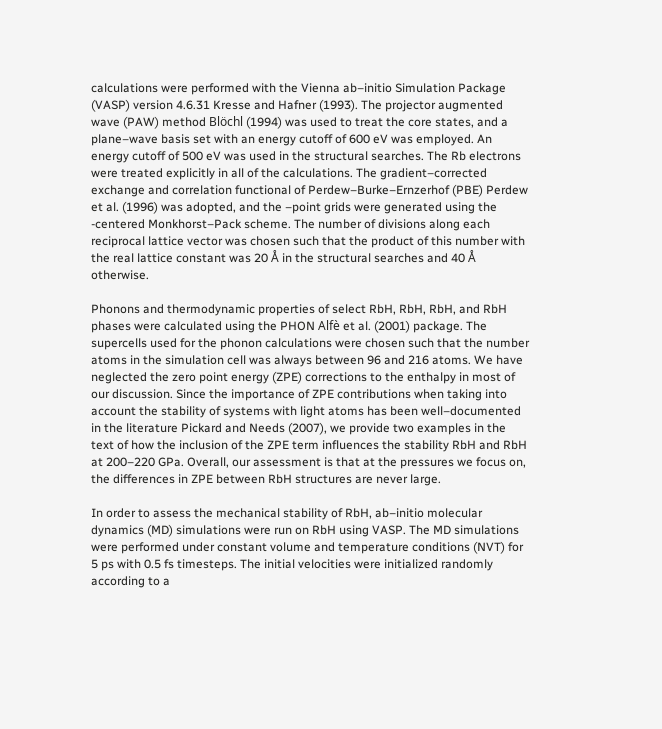calculations were performed with the Vienna ab–initio Simulation Package (VASP) version 4.6.31 Kresse and Hafner (1993). The projector augmented wave (PAW) method Blöchl (1994) was used to treat the core states, and a plane–wave basis set with an energy cutoff of 600 eV was employed. An energy cutoff of 500 eV was used in the structural searches. The Rb electrons were treated explicitly in all of the calculations. The gradient–corrected exchange and correlation functional of Perdew–Burke–Ernzerhof (PBE) Perdew et al. (1996) was adopted, and the –point grids were generated using the -centered Monkhorst–Pack scheme. The number of divisions along each reciprocal lattice vector was chosen such that the product of this number with the real lattice constant was 20 Å in the structural searches and 40 Å otherwise.

Phonons and thermodynamic properties of select RbH, RbH, RbH, and RbH phases were calculated using the PHON Alfè et al. (2001) package. The supercells used for the phonon calculations were chosen such that the number atoms in the simulation cell was always between 96 and 216 atoms. We have neglected the zero point energy (ZPE) corrections to the enthalpy in most of our discussion. Since the importance of ZPE contributions when taking into account the stability of systems with light atoms has been well–documented in the literature Pickard and Needs (2007), we provide two examples in the text of how the inclusion of the ZPE term influences the stability RbH and RbH at 200–220 GPa. Overall, our assessment is that at the pressures we focus on, the differences in ZPE between RbH structures are never large.

In order to assess the mechanical stability of RbH, ab–initio molecular dynamics (MD) simulations were run on RbH using VASP. The MD simulations were performed under constant volume and temperature conditions (NVT) for 5 ps with 0.5 fs timesteps. The initial velocities were initialized randomly according to a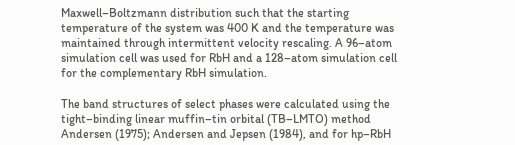Maxwell–Boltzmann distribution such that the starting temperature of the system was 400 K and the temperature was maintained through intermittent velocity rescaling. A 96–atom simulation cell was used for RbH and a 128–atom simulation cell for the complementary RbH simulation.

The band structures of select phases were calculated using the tight–binding linear muffin–tin orbital (TB–LMTO) method Andersen (1975); Andersen and Jepsen (1984), and for hp–RbH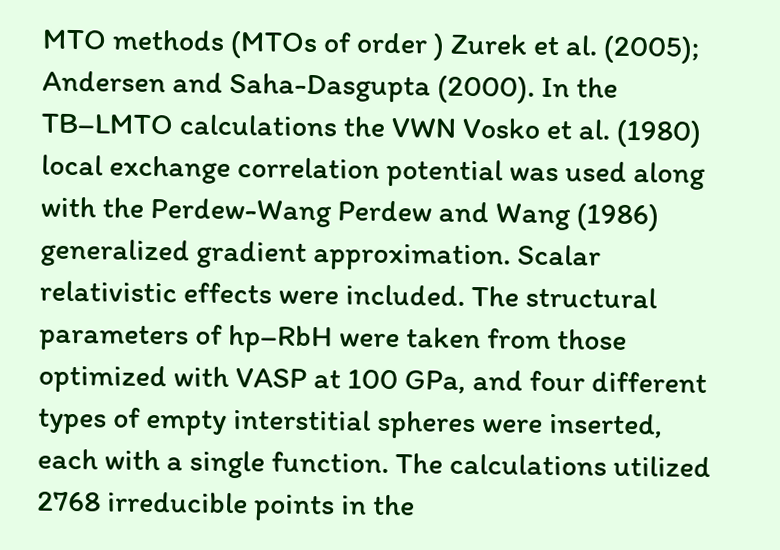MTO methods (MTOs of order ) Zurek et al. (2005); Andersen and Saha-Dasgupta (2000). In the TB–LMTO calculations the VWN Vosko et al. (1980) local exchange correlation potential was used along with the Perdew-Wang Perdew and Wang (1986) generalized gradient approximation. Scalar relativistic effects were included. The structural parameters of hp–RbH were taken from those optimized with VASP at 100 GPa, and four different types of empty interstitial spheres were inserted, each with a single function. The calculations utilized 2768 irreducible points in the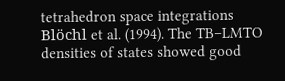tetrahedron space integrations Blöchl et al. (1994). The TB–LMTO densities of states showed good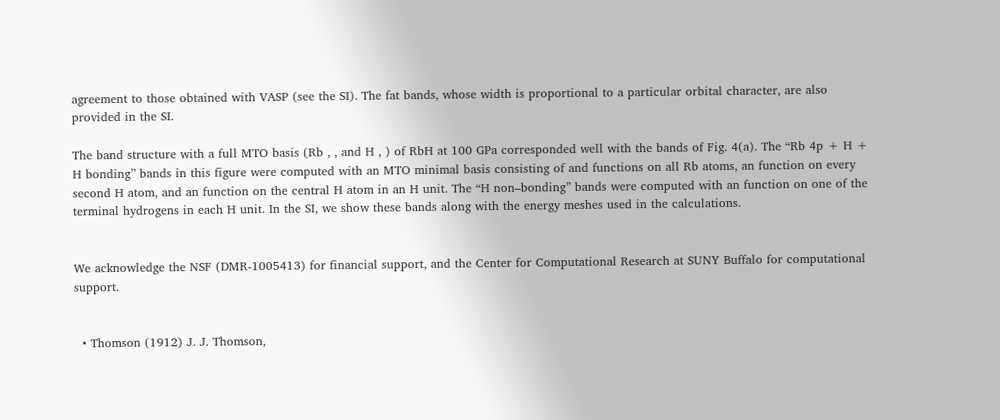agreement to those obtained with VASP (see the SI). The fat bands, whose width is proportional to a particular orbital character, are also provided in the SI.

The band structure with a full MTO basis (Rb , , and H , ) of RbH at 100 GPa corresponded well with the bands of Fig. 4(a). The “Rb 4p + H + H bonding” bands in this figure were computed with an MTO minimal basis consisting of and functions on all Rb atoms, an function on every second H atom, and an function on the central H atom in an H unit. The “H non–bonding” bands were computed with an function on one of the terminal hydrogens in each H unit. In the SI, we show these bands along with the energy meshes used in the calculations.


We acknowledge the NSF (DMR-1005413) for financial support, and the Center for Computational Research at SUNY Buffalo for computational support.


  • Thomson (1912) J. J. Thomson,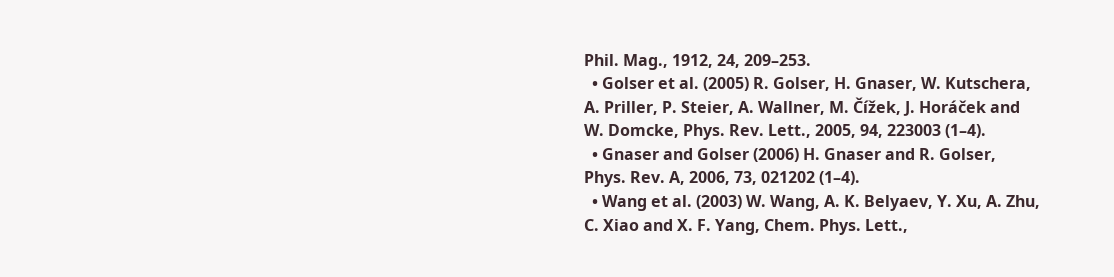Phil. Mag., 1912, 24, 209–253.
  • Golser et al. (2005) R. Golser, H. Gnaser, W. Kutschera, A. Priller, P. Steier, A. Wallner, M. Čížek, J. Horáček and W. Domcke, Phys. Rev. Lett., 2005, 94, 223003 (1–4).
  • Gnaser and Golser (2006) H. Gnaser and R. Golser, Phys. Rev. A, 2006, 73, 021202 (1–4).
  • Wang et al. (2003) W. Wang, A. K. Belyaev, Y. Xu, A. Zhu, C. Xiao and X. F. Yang, Chem. Phys. Lett.,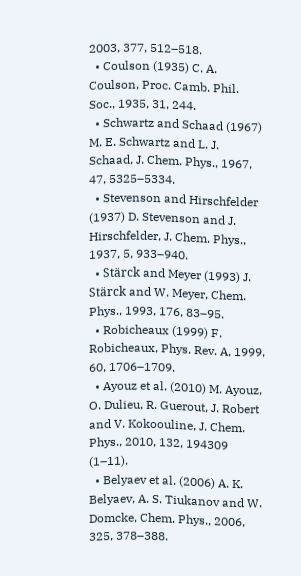2003, 377, 512–518.
  • Coulson (1935) C. A. Coulson, Proc. Camb. Phil. Soc., 1935, 31, 244.
  • Schwartz and Schaad (1967) M. E. Schwartz and L. J. Schaad, J. Chem. Phys., 1967, 47, 5325–5334.
  • Stevenson and Hirschfelder (1937) D. Stevenson and J. Hirschfelder, J. Chem. Phys., 1937, 5, 933–940.
  • Stärck and Meyer (1993) J. Stärck and W. Meyer, Chem. Phys., 1993, 176, 83–95.
  • Robicheaux (1999) F. Robicheaux, Phys. Rev. A, 1999, 60, 1706–1709.
  • Ayouz et al. (2010) M. Ayouz, O. Dulieu, R. Guerout, J. Robert and V. Kokoouline, J. Chem. Phys., 2010, 132, 194309 (1–11).
  • Belyaev et al. (2006) A. K. Belyaev, A. S. Tiukanov and W. Domcke, Chem. Phys., 2006, 325, 378–388.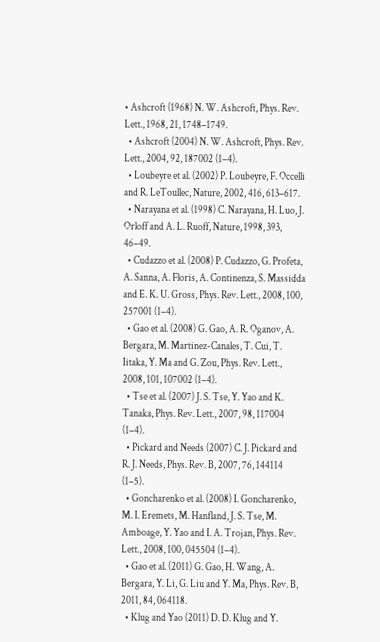• Ashcroft (1968) N. W. Ashcroft, Phys. Rev. Lett., 1968, 21, 1748–1749.
  • Ashcroft (2004) N. W. Ashcroft, Phys. Rev. Lett., 2004, 92, 187002 (1–4).
  • Loubeyre et al. (2002) P. Loubeyre, F. Occelli and R. LeToullec, Nature, 2002, 416, 613–617.
  • Narayana et al. (1998) C. Narayana, H. Luo, J. Orloff and A. L. Ruoff, Nature, 1998, 393, 46–49.
  • Cudazzo et al. (2008) P. Cudazzo, G. Profeta, A. Sanna, A. Floris, A. Continenza, S. Massidda and E. K. U. Gross, Phys. Rev. Lett., 2008, 100, 257001 (1–4).
  • Gao et al. (2008) G. Gao, A. R. Oganov, A. Bergara, M. Martinez-Canales, T. Cui, T. Iitaka, Y. Ma and G. Zou, Phys. Rev. Lett., 2008, 101, 107002 (1–4).
  • Tse et al. (2007) J. S. Tse, Y. Yao and K. Tanaka, Phys. Rev. Lett., 2007, 98, 117004 (1–4).
  • Pickard and Needs (2007) C. J. Pickard and R. J. Needs, Phys. Rev. B, 2007, 76, 144114 (1–5).
  • Goncharenko et al. (2008) I. Goncharenko, M. I. Eremets, M. Hanfland, J. S. Tse, M. Amboage, Y. Yao and I. A. Trojan, Phys. Rev. Lett., 2008, 100, 045504 (1–4).
  • Gao et al. (2011) G. Gao, H. Wang, A. Bergara, Y. Li, G. Liu and Y. Ma, Phys. Rev. B, 2011, 84, 064118.
  • Klug and Yao (2011) D. D. Klug and Y.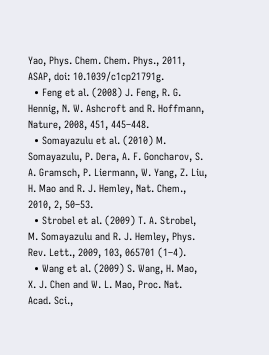Yao, Phys. Chem. Chem. Phys., 2011, ASAP, doi: 10.1039/c1cp21791g.
  • Feng et al. (2008) J. Feng, R. G. Hennig, N. W. Ashcroft and R. Hoffmann, Nature, 2008, 451, 445–448.
  • Somayazulu et al. (2010) M. Somayazulu, P. Dera, A. F. Goncharov, S. A. Gramsch, P. Liermann, W. Yang, Z. Liu, H. Mao and R. J. Hemley, Nat. Chem., 2010, 2, 50–53.
  • Strobel et al. (2009) T. A. Strobel, M. Somayazulu and R. J. Hemley, Phys. Rev. Lett., 2009, 103, 065701 (1–4).
  • Wang et al. (2009) S. Wang, H. Mao, X. J. Chen and W. L. Mao, Proc. Nat. Acad. Sci.,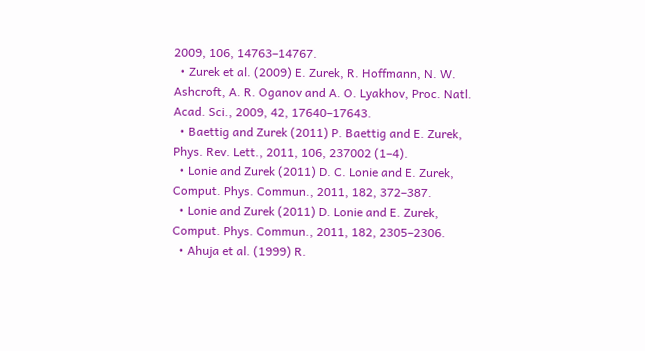2009, 106, 14763–14767.
  • Zurek et al. (2009) E. Zurek, R. Hoffmann, N. W. Ashcroft, A. R. Oganov and A. O. Lyakhov, Proc. Natl. Acad. Sci., 2009, 42, 17640–17643.
  • Baettig and Zurek (2011) P. Baettig and E. Zurek, Phys. Rev. Lett., 2011, 106, 237002 (1–4).
  • Lonie and Zurek (2011) D. C. Lonie and E. Zurek, Comput. Phys. Commun., 2011, 182, 372–387.
  • Lonie and Zurek (2011) D. Lonie and E. Zurek, Comput. Phys. Commun., 2011, 182, 2305–2306.
  • Ahuja et al. (1999) R.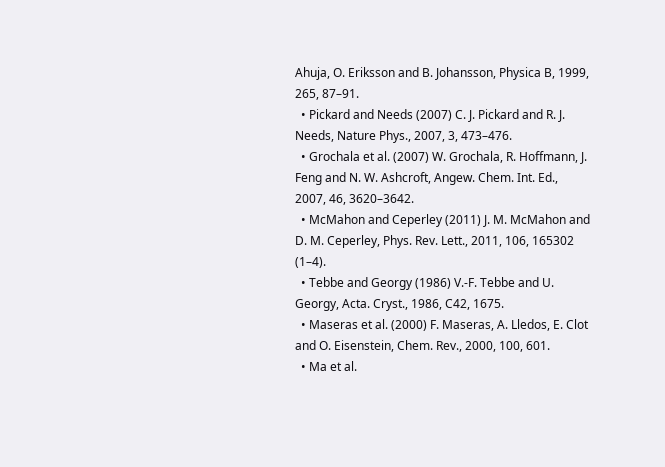Ahuja, O. Eriksson and B. Johansson, Physica B, 1999, 265, 87–91.
  • Pickard and Needs (2007) C. J. Pickard and R. J. Needs, Nature Phys., 2007, 3, 473–476.
  • Grochala et al. (2007) W. Grochala, R. Hoffmann, J. Feng and N. W. Ashcroft, Angew. Chem. Int. Ed., 2007, 46, 3620–3642.
  • McMahon and Ceperley (2011) J. M. McMahon and D. M. Ceperley, Phys. Rev. Lett., 2011, 106, 165302 (1–4).
  • Tebbe and Georgy (1986) V.-F. Tebbe and U. Georgy, Acta. Cryst., 1986, C42, 1675.
  • Maseras et al. (2000) F. Maseras, A. Lledos, E. Clot and O. Eisenstein, Chem. Rev., 2000, 100, 601.
  • Ma et al.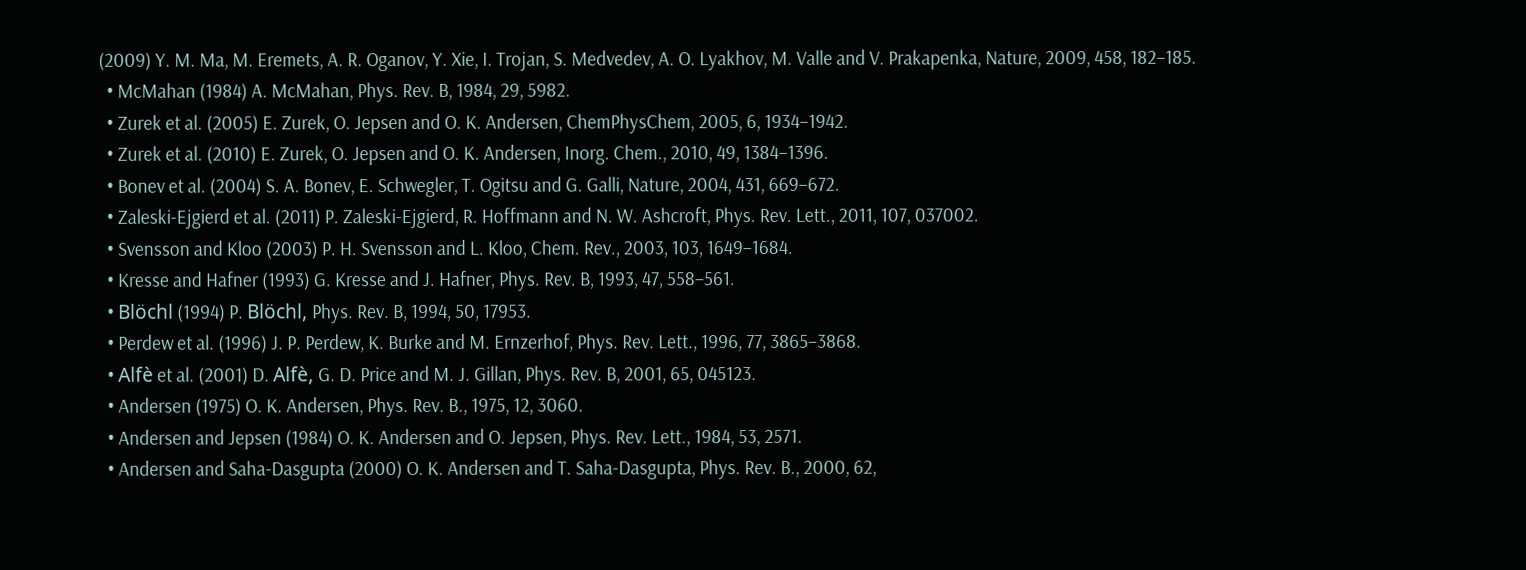(2009) Y. M. Ma, M. Eremets, A. R. Oganov, Y. Xie, I. Trojan, S. Medvedev, A. O. Lyakhov, M. Valle and V. Prakapenka, Nature, 2009, 458, 182–185.
  • McMahan (1984) A. McMahan, Phys. Rev. B, 1984, 29, 5982.
  • Zurek et al. (2005) E. Zurek, O. Jepsen and O. K. Andersen, ChemPhysChem, 2005, 6, 1934–1942.
  • Zurek et al. (2010) E. Zurek, O. Jepsen and O. K. Andersen, Inorg. Chem., 2010, 49, 1384–1396.
  • Bonev et al. (2004) S. A. Bonev, E. Schwegler, T. Ogitsu and G. Galli, Nature, 2004, 431, 669–672.
  • Zaleski-Ejgierd et al. (2011) P. Zaleski-Ejgierd, R. Hoffmann and N. W. Ashcroft, Phys. Rev. Lett., 2011, 107, 037002.
  • Svensson and Kloo (2003) P. H. Svensson and L. Kloo, Chem. Rev., 2003, 103, 1649–1684.
  • Kresse and Hafner (1993) G. Kresse and J. Hafner, Phys. Rev. B, 1993, 47, 558–561.
  • Blöchl (1994) P. Blöchl, Phys. Rev. B, 1994, 50, 17953.
  • Perdew et al. (1996) J. P. Perdew, K. Burke and M. Ernzerhof, Phys. Rev. Lett., 1996, 77, 3865–3868.
  • Alfè et al. (2001) D. Alfè, G. D. Price and M. J. Gillan, Phys. Rev. B, 2001, 65, 045123.
  • Andersen (1975) O. K. Andersen, Phys. Rev. B., 1975, 12, 3060.
  • Andersen and Jepsen (1984) O. K. Andersen and O. Jepsen, Phys. Rev. Lett., 1984, 53, 2571.
  • Andersen and Saha-Dasgupta (2000) O. K. Andersen and T. Saha-Dasgupta, Phys. Rev. B., 2000, 62,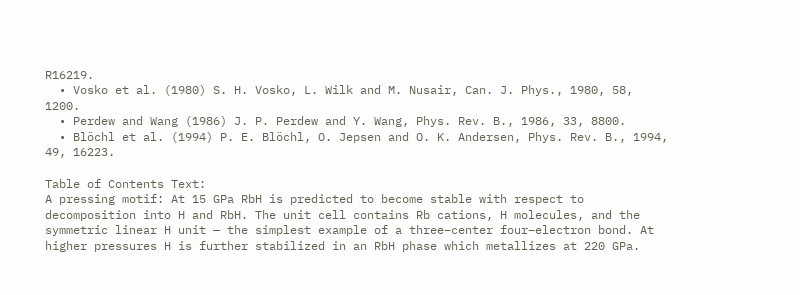R16219.
  • Vosko et al. (1980) S. H. Vosko, L. Wilk and M. Nusair, Can. J. Phys., 1980, 58, 1200.
  • Perdew and Wang (1986) J. P. Perdew and Y. Wang, Phys. Rev. B., 1986, 33, 8800.
  • Blöchl et al. (1994) P. E. Blöchl, O. Jepsen and O. K. Andersen, Phys. Rev. B., 1994, 49, 16223.

Table of Contents Text:
A pressing motif: At 15 GPa RbH is predicted to become stable with respect to decomposition into H and RbH. The unit cell contains Rb cations, H molecules, and the symmetric linear H unit — the simplest example of a three–center four–electron bond. At higher pressures H is further stabilized in an RbH phase which metallizes at 220 GPa.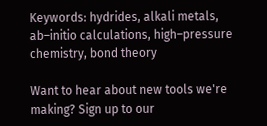Keywords: hydrides, alkali metals, ab–initio calculations, high–pressure chemistry, bond theory

Want to hear about new tools we're making? Sign up to our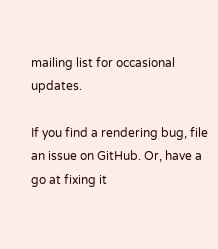mailing list for occasional updates.

If you find a rendering bug, file an issue on GitHub. Or, have a go at fixing it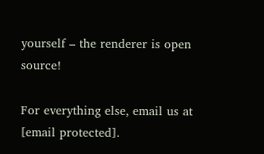yourself – the renderer is open source!

For everything else, email us at [email protected].